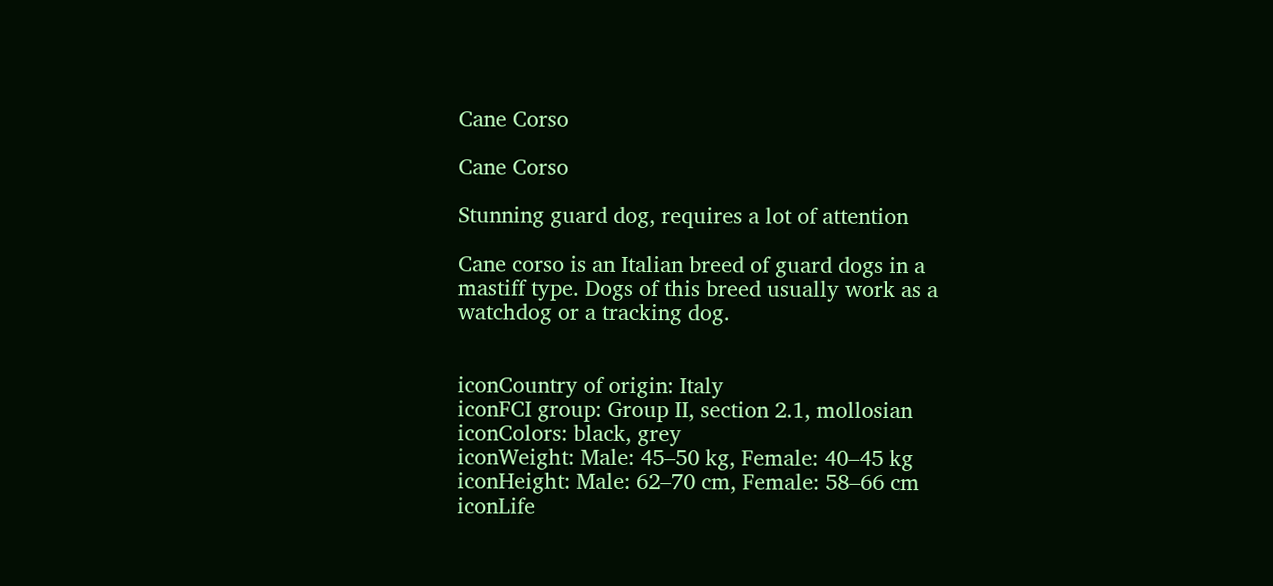Cane Corso

Cane Corso

Stunning guard dog, requires a lot of attention

Cane corso is an Italian breed of guard dogs in a mastiff type. Dogs of this breed usually work as a watchdog or a tracking dog.


iconCountry of origin: Italy
iconFCI group: Group II, section 2.1, mollosian
iconColors: black, grey
iconWeight: Male: 45–50 kg, Female: 40–45 kg
iconHeight: Male: 62–70 cm, Female: 58–66 cm
iconLife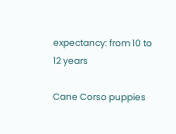expectancy: from 10 to 12 years

Cane Corso puppies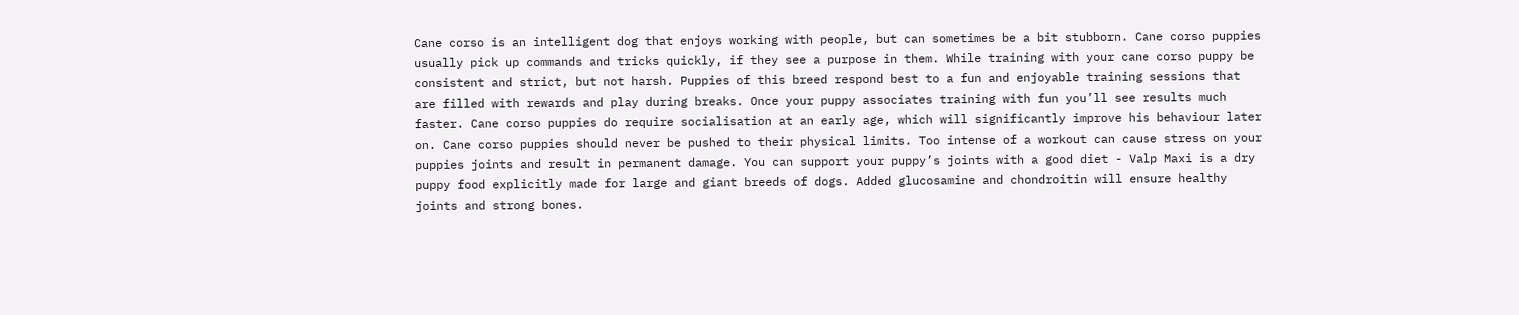Cane corso is an intelligent dog that enjoys working with people, but can sometimes be a bit stubborn. Cane corso puppies usually pick up commands and tricks quickly, if they see a purpose in them. While training with your cane corso puppy be consistent and strict, but not harsh. Puppies of this breed respond best to a fun and enjoyable training sessions that are filled with rewards and play during breaks. Once your puppy associates training with fun you’ll see results much faster. Cane corso puppies do require socialisation at an early age, which will significantly improve his behaviour later on. Cane corso puppies should never be pushed to their physical limits. Too intense of a workout can cause stress on your puppies joints and result in permanent damage. You can support your puppy’s joints with a good diet - Valp Maxi is a dry puppy food explicitly made for large and giant breeds of dogs. Added glucosamine and chondroitin will ensure healthy joints and strong bones.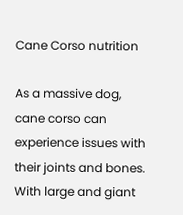Cane Corso nutrition

As a massive dog, cane corso can experience issues with their joints and bones. With large and giant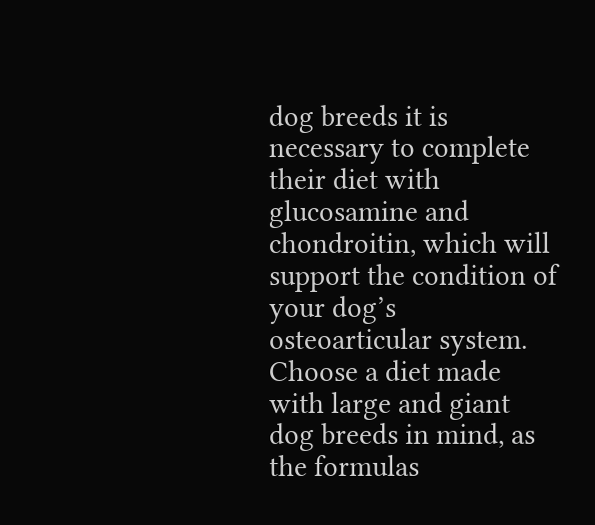dog breeds it is necessary to complete their diet with glucosamine and chondroitin, which will support the condition of your dog’s osteoarticular system. Choose a diet made with large and giant dog breeds in mind, as the formulas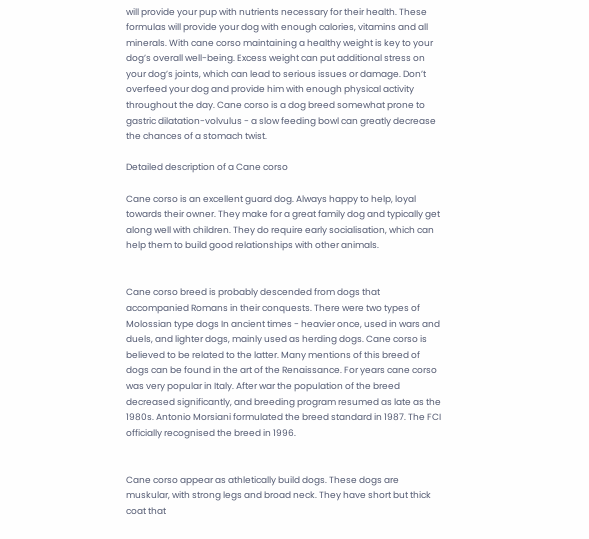will provide your pup with nutrients necessary for their health. These formulas will provide your dog with enough calories, vitamins and all minerals. With cane corso maintaining a healthy weight is key to your dog’s overall well-being. Excess weight can put additional stress on your dog’s joints, which can lead to serious issues or damage. Don’t overfeed your dog and provide him with enough physical activity throughout the day. Cane corso is a dog breed somewhat prone to gastric dilatation-volvulus - a slow feeding bowl can greatly decrease the chances of a stomach twist.

Detailed description of a Cane corso

Cane corso is an excellent guard dog. Always happy to help, loyal towards their owner. They make for a great family dog and typically get along well with children. They do require early socialisation, which can help them to build good relationships with other animals.


Cane corso breed is probably descended from dogs that accompanied Romans in their conquests. There were two types of Molossian type dogs In ancient times - heavier once, used in wars and duels, and lighter dogs, mainly used as herding dogs. Cane corso is believed to be related to the latter. Many mentions of this breed of dogs can be found in the art of the Renaissance. For years cane corso was very popular in Italy. After war the population of the breed decreased significantly, and breeding program resumed as late as the 1980s. Antonio Morsiani formulated the breed standard in 1987. The FCI officially recognised the breed in 1996.


Cane corso appear as athletically build dogs. These dogs are muskular, with strong legs and broad neck. They have short but thick coat that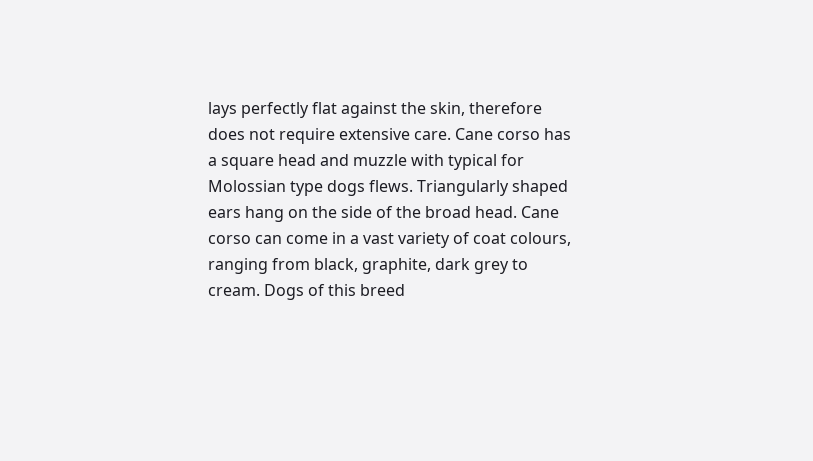lays perfectly flat against the skin, therefore does not require extensive care. Cane corso has a square head and muzzle with typical for Molossian type dogs flews. Triangularly shaped ears hang on the side of the broad head. Cane corso can come in a vast variety of coat colours, ranging from black, graphite, dark grey to cream. Dogs of this breed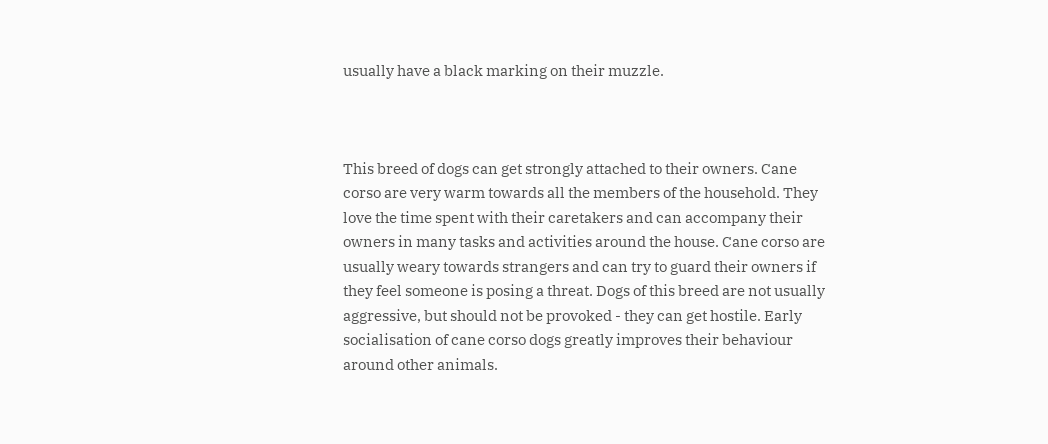usually have a black marking on their muzzle.



This breed of dogs can get strongly attached to their owners. Cane corso are very warm towards all the members of the household. They love the time spent with their caretakers and can accompany their owners in many tasks and activities around the house. Cane corso are usually weary towards strangers and can try to guard their owners if they feel someone is posing a threat. Dogs of this breed are not usually aggressive, but should not be provoked - they can get hostile. Early socialisation of cane corso dogs greatly improves their behaviour around other animals.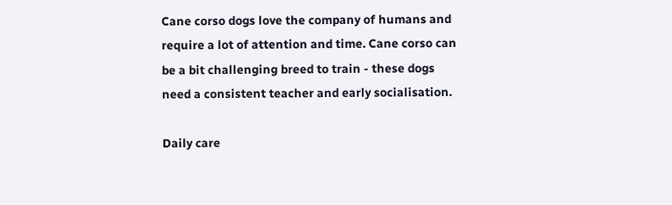Cane corso dogs love the company of humans and require a lot of attention and time. Cane corso can be a bit challenging breed to train - these dogs need a consistent teacher and early socialisation.

Daily care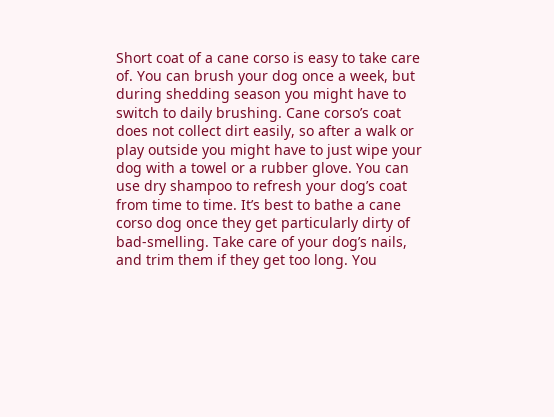Short coat of a cane corso is easy to take care of. You can brush your dog once a week, but during shedding season you might have to switch to daily brushing. Cane corso’s coat does not collect dirt easily, so after a walk or play outside you might have to just wipe your dog with a towel or a rubber glove. You can use dry shampoo to refresh your dog’s coat from time to time. It’s best to bathe a cane corso dog once they get particularly dirty of bad-smelling. Take care of your dog’s nails, and trim them if they get too long. You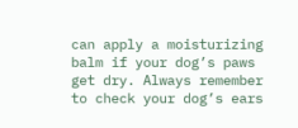can apply a moisturizing balm if your dog’s paws get dry. Always remember to check your dog’s ears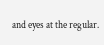and eyes at the regular.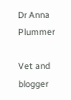Dr Anna Plummer

Vet and blogger